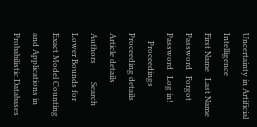Uncertainty in Artificial Intelligence
First Name   Last Name   Password   Forgot Password   Log in!
    Proceedings   Proceeding details   Article details         Authors         Search
Lower Bounds for Exact Model Counting and Applications in Probabilistic Databases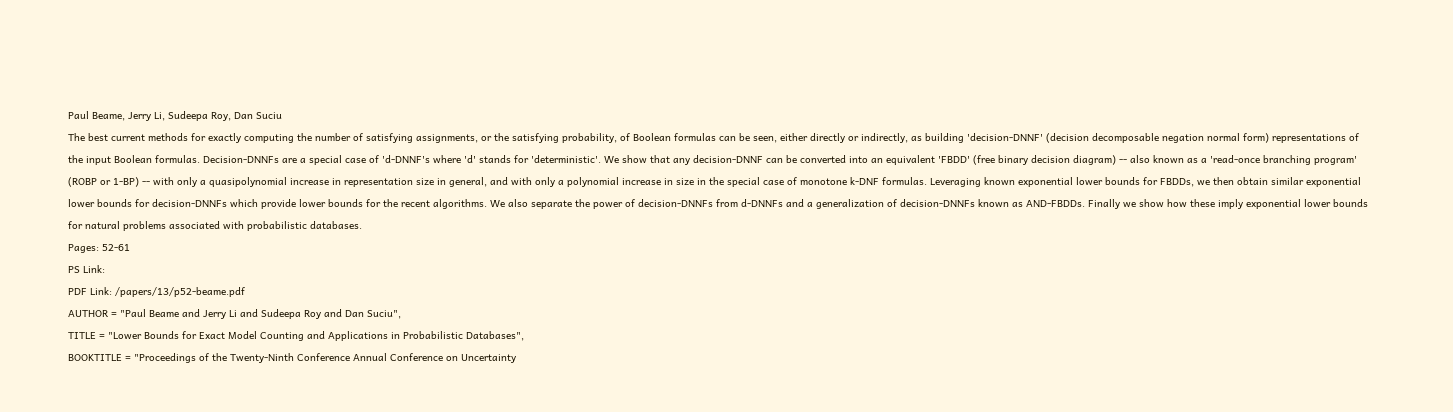Paul Beame, Jerry Li, Sudeepa Roy, Dan Suciu
The best current methods for exactly computing the number of satisfying assignments, or the satisfying probability, of Boolean formulas can be seen, either directly or indirectly, as building 'decision-DNNF' (decision decomposable negation normal form) representations of the input Boolean formulas. Decision-DNNFs are a special case of 'd-DNNF's where 'd' stands for 'deterministic'. We show that any decision-DNNF can be converted into an equivalent 'FBDD' (free binary decision diagram) -- also known as a 'read-once branching program' (ROBP or 1-BP) -- with only a quasipolynomial increase in representation size in general, and with only a polynomial increase in size in the special case of monotone k-DNF formulas. Leveraging known exponential lower bounds for FBDDs, we then obtain similar exponential lower bounds for decision-DNNFs which provide lower bounds for the recent algorithms. We also separate the power of decision-DNNFs from d-DNNFs and a generalization of decision-DNNFs known as AND-FBDDs. Finally we show how these imply exponential lower bounds for natural problems associated with probabilistic databases.
Pages: 52-61
PS Link:
PDF Link: /papers/13/p52-beame.pdf
AUTHOR = "Paul Beame and Jerry Li and Sudeepa Roy and Dan Suciu",
TITLE = "Lower Bounds for Exact Model Counting and Applications in Probabilistic Databases",
BOOKTITLE = "Proceedings of the Twenty-Ninth Conference Annual Conference on Uncertainty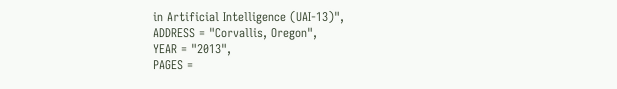in Artificial Intelligence (UAI-13)",
ADDRESS = "Corvallis, Oregon",
YEAR = "2013",
PAGES =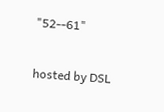"52--61"

hosted by DSL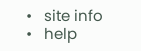•   site info   •   help